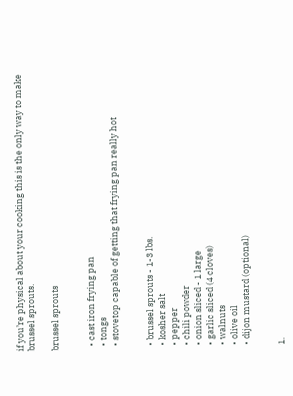if you’re physical about your cooking this is the only way to make brussel sprouts.

brussel sprouts


  • cast iron frying pan
  • tongs
  • stovetop capable of getting that frying pan really hot


  • brussel sprouts - 1-3 lbs.
  • kosher salt
  • pepper
  • chili powder
  • onion sliced - 1 large
  • garlic sliced (4 cloves)
  • walnuts
  • olive oil
  • dijon mustard (optional)


  1.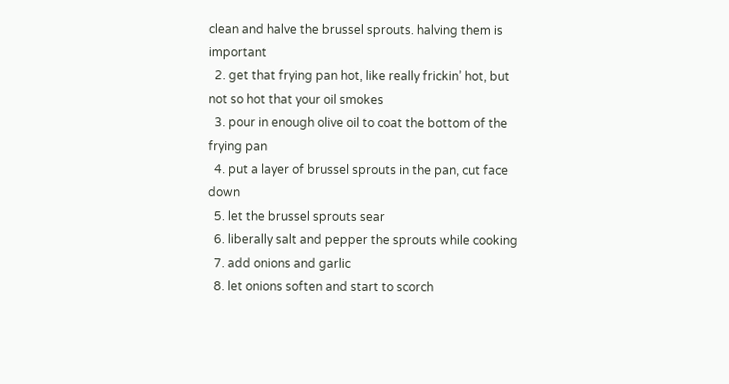clean and halve the brussel sprouts. halving them is important
  2. get that frying pan hot, like really frickin’ hot, but not so hot that your oil smokes
  3. pour in enough olive oil to coat the bottom of the frying pan
  4. put a layer of brussel sprouts in the pan, cut face down
  5. let the brussel sprouts sear
  6. liberally salt and pepper the sprouts while cooking
  7. add onions and garlic
  8. let onions soften and start to scorch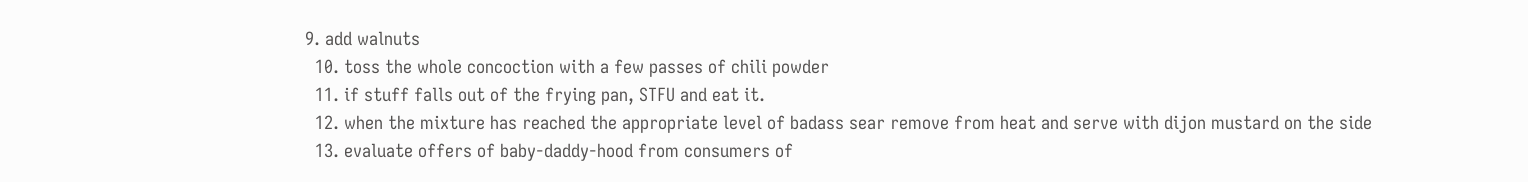9. add walnuts
  10. toss the whole concoction with a few passes of chili powder
  11. if stuff falls out of the frying pan, STFU and eat it.
  12. when the mixture has reached the appropriate level of badass sear remove from heat and serve with dijon mustard on the side
  13. evaluate offers of baby-daddy-hood from consumers of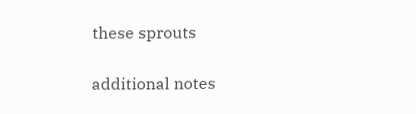these sprouts

additional notes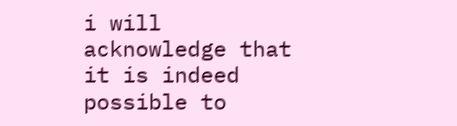i will acknowledge that it is indeed possible to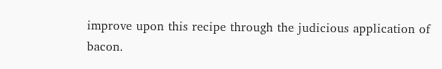improve upon this recipe through the judicious application of bacon.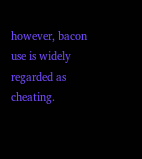however, bacon use is widely regarded as cheating.